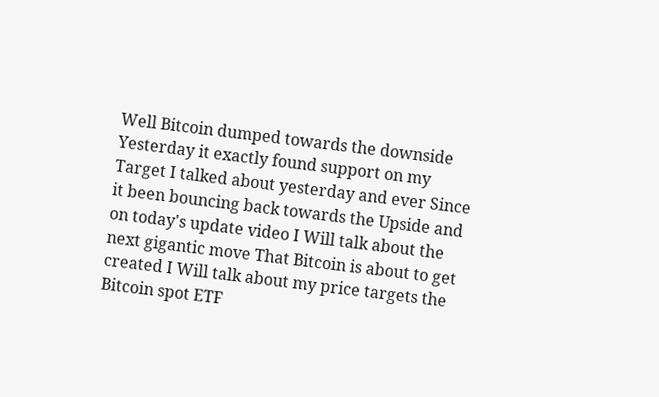Well Bitcoin dumped towards the downside Yesterday it exactly found support on my Target I talked about yesterday and ever Since it been bouncing back towards the Upside and on today's update video I Will talk about the next gigantic move That Bitcoin is about to get created I Will talk about my price targets the Bitcoin spot ETF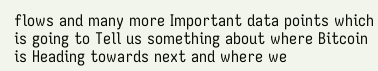flows and many more Important data points which is going to Tell us something about where Bitcoin is Heading towards next and where we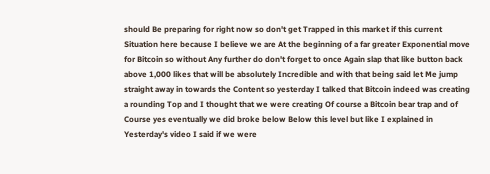should Be preparing for right now so don't get Trapped in this market if this current Situation here because I believe we are At the beginning of a far greater Exponential move for Bitcoin so without Any further do don't forget to once Again slap that like button back above 1,000 likes that will be absolutely Incredible and with that being said let Me jump straight away in towards the Content so yesterday I talked that Bitcoin indeed was creating a rounding Top and I thought that we were creating Of course a Bitcoin bear trap and of Course yes eventually we did broke below Below this level but like I explained in Yesterday's video I said if we were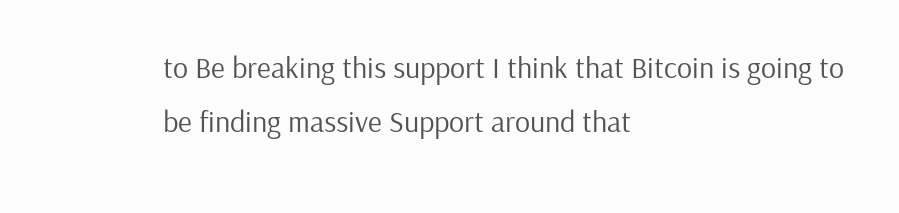to Be breaking this support I think that Bitcoin is going to be finding massive Support around that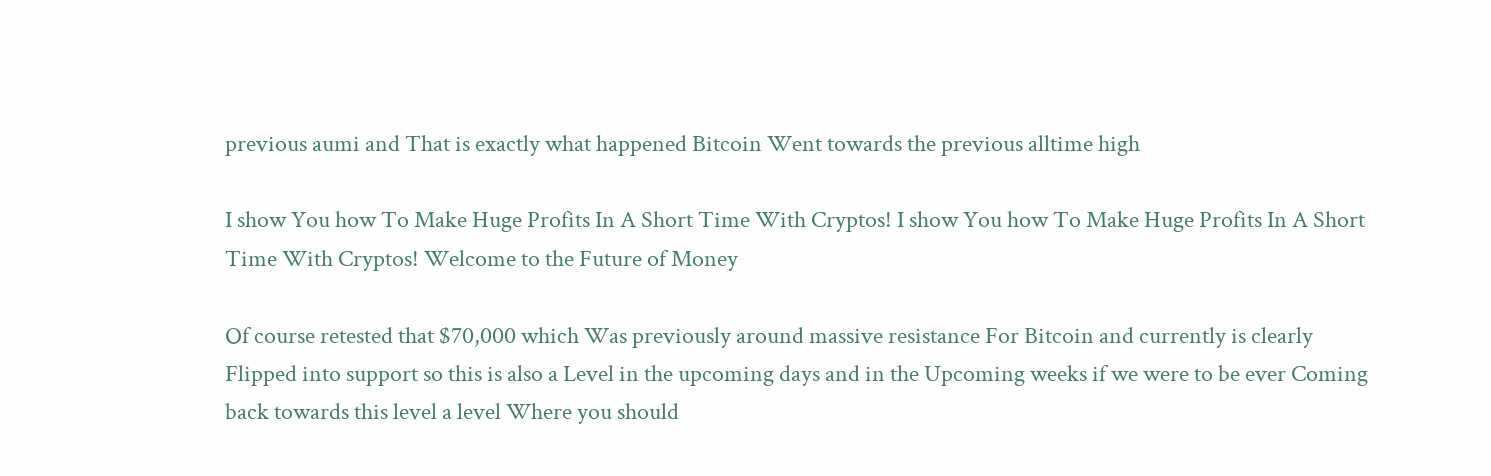previous aumi and That is exactly what happened Bitcoin Went towards the previous alltime high

I show You how To Make Huge Profits In A Short Time With Cryptos! I show You how To Make Huge Profits In A Short Time With Cryptos! Welcome to the Future of Money

Of course retested that $70,000 which Was previously around massive resistance For Bitcoin and currently is clearly Flipped into support so this is also a Level in the upcoming days and in the Upcoming weeks if we were to be ever Coming back towards this level a level Where you should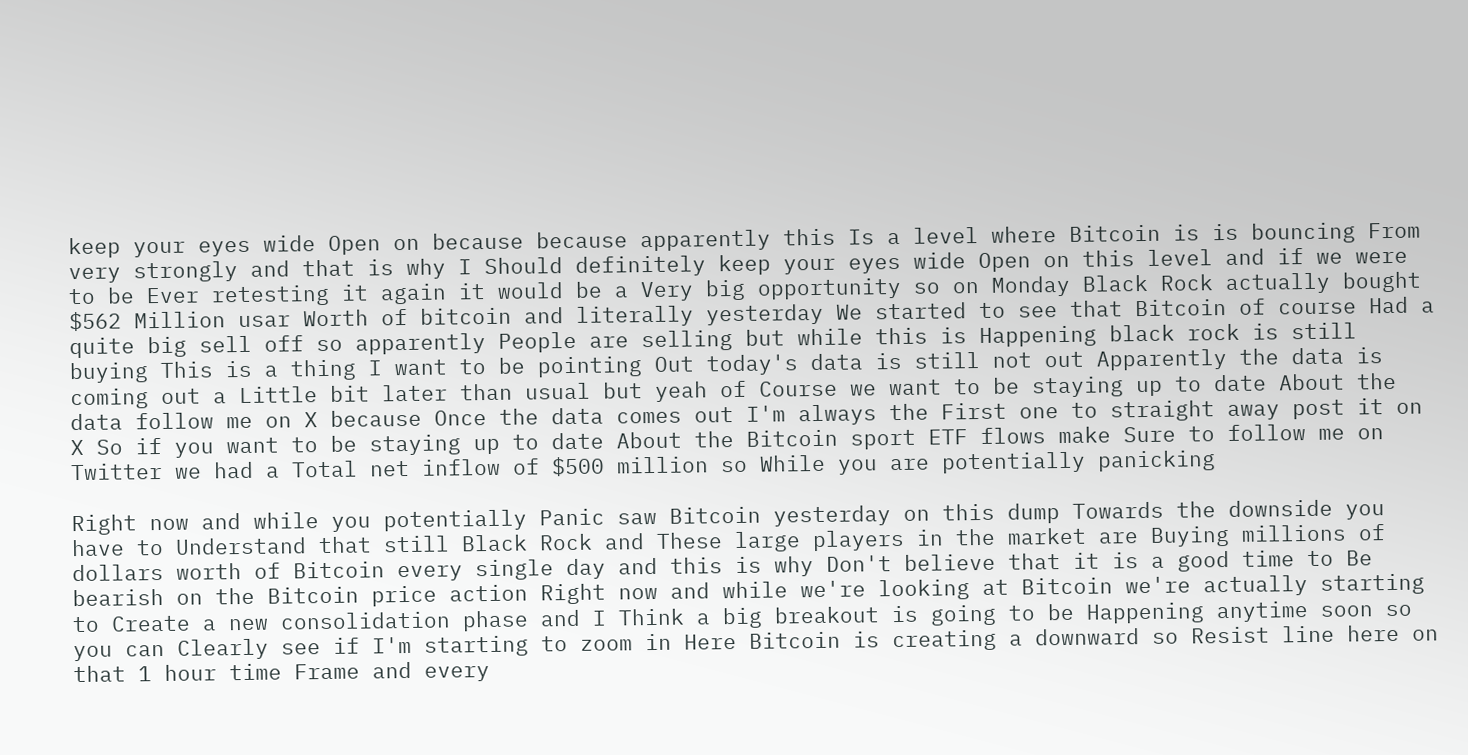keep your eyes wide Open on because because apparently this Is a level where Bitcoin is is bouncing From very strongly and that is why I Should definitely keep your eyes wide Open on this level and if we were to be Ever retesting it again it would be a Very big opportunity so on Monday Black Rock actually bought $562 Million usar Worth of bitcoin and literally yesterday We started to see that Bitcoin of course Had a quite big sell off so apparently People are selling but while this is Happening black rock is still buying This is a thing I want to be pointing Out today's data is still not out Apparently the data is coming out a Little bit later than usual but yeah of Course we want to be staying up to date About the data follow me on X because Once the data comes out I'm always the First one to straight away post it on X So if you want to be staying up to date About the Bitcoin sport ETF flows make Sure to follow me on Twitter we had a Total net inflow of $500 million so While you are potentially panicking

Right now and while you potentially Panic saw Bitcoin yesterday on this dump Towards the downside you have to Understand that still Black Rock and These large players in the market are Buying millions of dollars worth of Bitcoin every single day and this is why Don't believe that it is a good time to Be bearish on the Bitcoin price action Right now and while we're looking at Bitcoin we're actually starting to Create a new consolidation phase and I Think a big breakout is going to be Happening anytime soon so you can Clearly see if I'm starting to zoom in Here Bitcoin is creating a downward so Resist line here on that 1 hour time Frame and every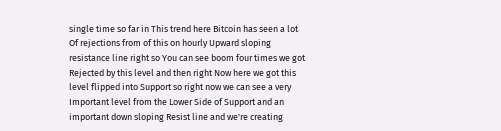single time so far in This trend here Bitcoin has seen a lot Of rejections from of this on hourly Upward sloping resistance line right so You can see boom four times we got Rejected by this level and then right Now here we got this level flipped into Support so right now we can see a very Important level from the Lower Side of Support and an important down sloping Resist line and we're creating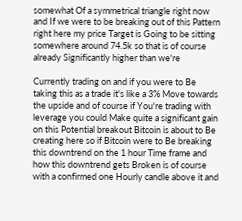somewhat Of a symmetrical triangle right now and If we were to be breaking out of this Pattern right here my price Target is Going to be sitting somewhere around 74.5k so that is of course already Significantly higher than we're

Currently trading on and if you were to Be taking this as a trade it's like a 3% Move towards the upside and of course if You're trading with leverage you could Make quite a significant gain on this Potential breakout Bitcoin is about to Be creating here so if Bitcoin were to Be breaking this downtrend on the 1 hour Time frame and how this downtrend gets Broken is of course with a confirmed one Hourly candle above it and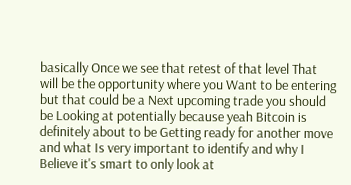basically Once we see that retest of that level That will be the opportunity where you Want to be entering but that could be a Next upcoming trade you should be Looking at potentially because yeah Bitcoin is definitely about to be Getting ready for another move and what Is very important to identify and why I Believe it's smart to only look at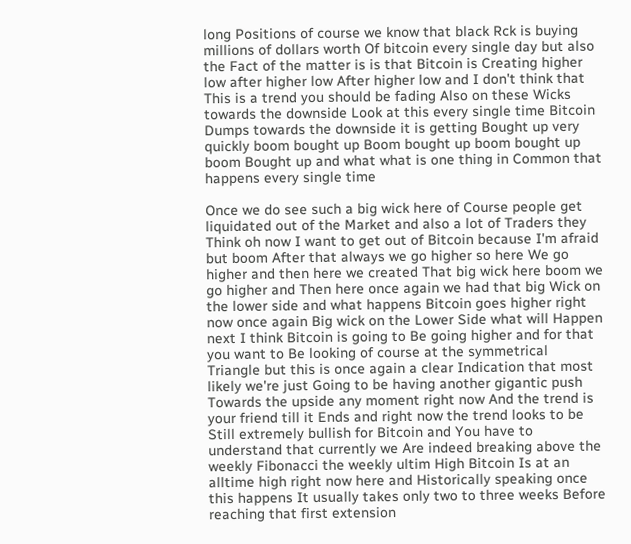long Positions of course we know that black Rck is buying millions of dollars worth Of bitcoin every single day but also the Fact of the matter is is that Bitcoin is Creating higher low after higher low After higher low and I don't think that This is a trend you should be fading Also on these Wicks towards the downside Look at this every single time Bitcoin Dumps towards the downside it is getting Bought up very quickly boom bought up Boom bought up boom bought up boom Bought up and what what is one thing in Common that happens every single time

Once we do see such a big wick here of Course people get liquidated out of the Market and also a lot of Traders they Think oh now I want to get out of Bitcoin because I'm afraid but boom After that always we go higher so here We go higher and then here we created That big wick here boom we go higher and Then here once again we had that big Wick on the lower side and what happens Bitcoin goes higher right now once again Big wick on the Lower Side what will Happen next I think Bitcoin is going to Be going higher and for that you want to Be looking of course at the symmetrical Triangle but this is once again a clear Indication that most likely we're just Going to be having another gigantic push Towards the upside any moment right now And the trend is your friend till it Ends and right now the trend looks to be Still extremely bullish for Bitcoin and You have to understand that currently we Are indeed breaking above the weekly Fibonacci the weekly ultim High Bitcoin Is at an alltime high right now here and Historically speaking once this happens It usually takes only two to three weeks Before reaching that first extension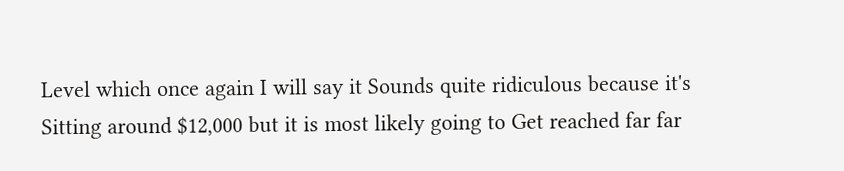Level which once again I will say it Sounds quite ridiculous because it's Sitting around $12,000 but it is most likely going to Get reached far far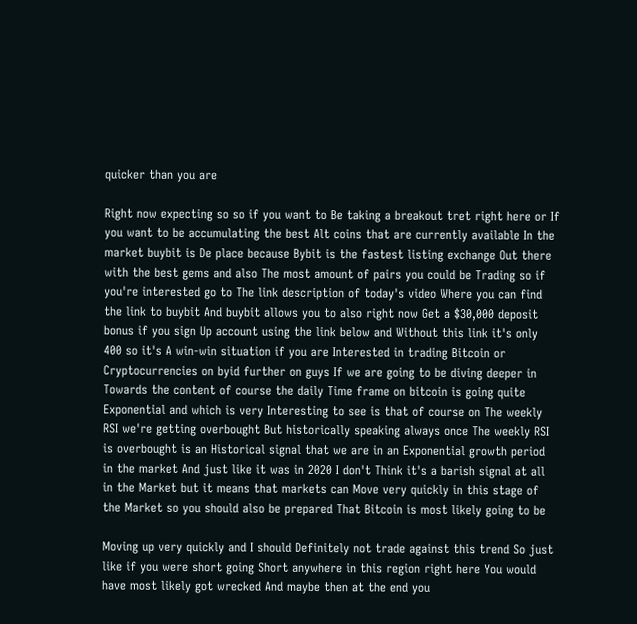quicker than you are

Right now expecting so so if you want to Be taking a breakout tret right here or If you want to be accumulating the best Alt coins that are currently available In the market buybit is De place because Bybit is the fastest listing exchange Out there with the best gems and also The most amount of pairs you could be Trading so if you're interested go to The link description of today's video Where you can find the link to buybit And buybit allows you to also right now Get a $30,000 deposit bonus if you sign Up account using the link below and Without this link it's only 400 so it's A win-win situation if you are Interested in trading Bitcoin or Cryptocurrencies on byid further on guys If we are going to be diving deeper in Towards the content of course the daily Time frame on bitcoin is going quite Exponential and which is very Interesting to see is that of course on The weekly RSI we're getting overbought But historically speaking always once The weekly RSI is overbought is an Historical signal that we are in an Exponential growth period in the market And just like it was in 2020 I don't Think it's a barish signal at all in the Market but it means that markets can Move very quickly in this stage of the Market so you should also be prepared That Bitcoin is most likely going to be

Moving up very quickly and I should Definitely not trade against this trend So just like if you were short going Short anywhere in this region right here You would have most likely got wrecked And maybe then at the end you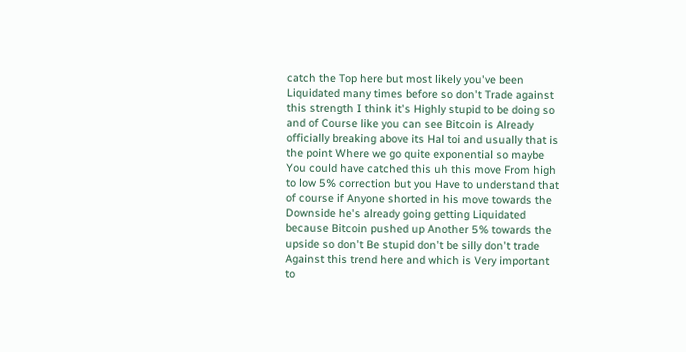catch the Top here but most likely you've been Liquidated many times before so don't Trade against this strength I think it's Highly stupid to be doing so and of Course like you can see Bitcoin is Already officially breaking above its Hal toi and usually that is the point Where we go quite exponential so maybe You could have catched this uh this move From high to low 5% correction but you Have to understand that of course if Anyone shorted in his move towards the Downside he's already going getting Liquidated because Bitcoin pushed up Another 5% towards the upside so don't Be stupid don't be silly don't trade Against this trend here and which is Very important to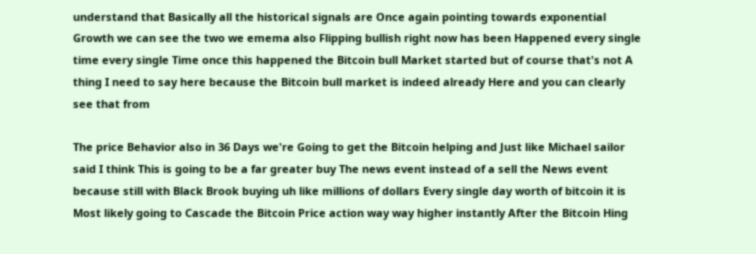understand that Basically all the historical signals are Once again pointing towards exponential Growth we can see the two we emema also Flipping bullish right now has been Happened every single time every single Time once this happened the Bitcoin bull Market started but of course that's not A thing I need to say here because the Bitcoin bull market is indeed already Here and you can clearly see that from

The price Behavior also in 36 Days we're Going to get the Bitcoin helping and Just like Michael sailor said I think This is going to be a far greater buy The news event instead of a sell the News event because still with Black Brook buying uh like millions of dollars Every single day worth of bitcoin it is Most likely going to Cascade the Bitcoin Price action way way higher instantly After the Bitcoin Hing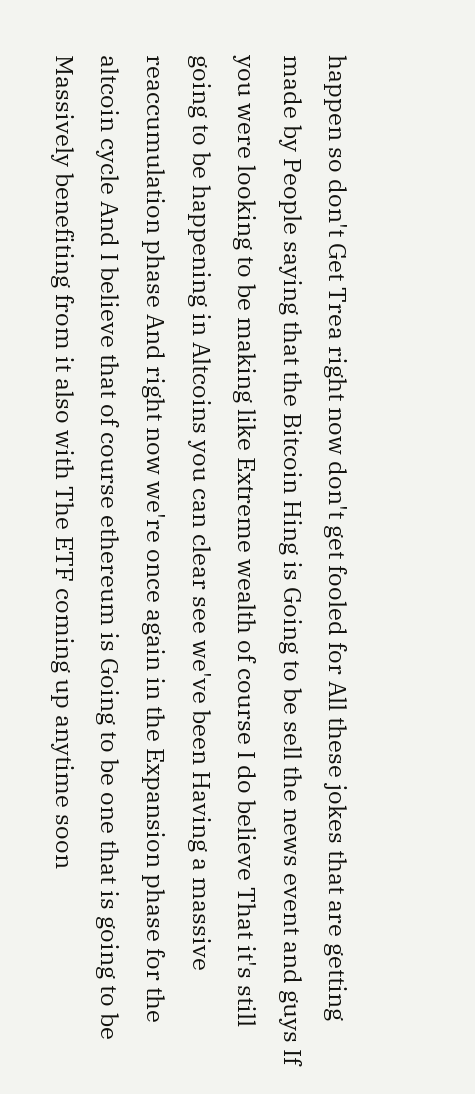happen so don't Get Trea right now don't get fooled for All these jokes that are getting made by People saying that the Bitcoin Hing is Going to be sell the news event and guys If you were looking to be making like Extreme wealth of course I do believe That it's still going to be happening in Altcoins you can clear see we've been Having a massive reaccumulation phase And right now we're once again in the Expansion phase for the altcoin cycle And I believe that of course ethereum is Going to be one that is going to be Massively benefiting from it also with The ETF coming up anytime soon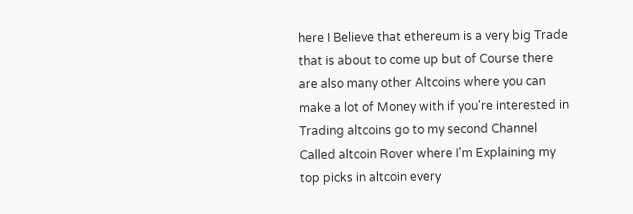here I Believe that ethereum is a very big Trade that is about to come up but of Course there are also many other Altcoins where you can make a lot of Money with if you're interested in Trading altcoins go to my second Channel Called altcoin Rover where I'm Explaining my top picks in altcoin every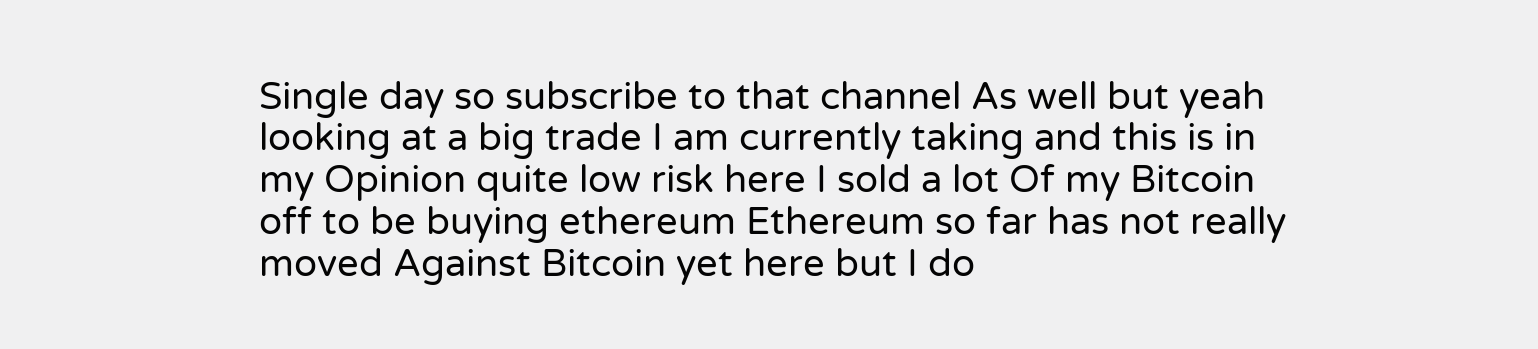Single day so subscribe to that channel As well but yeah looking at a big trade I am currently taking and this is in my Opinion quite low risk here I sold a lot Of my Bitcoin off to be buying ethereum Ethereum so far has not really moved Against Bitcoin yet here but I do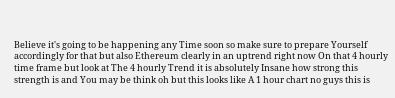Believe it's going to be happening any Time soon so make sure to prepare Yourself accordingly for that but also Ethereum clearly in an uptrend right now On that 4 hourly time frame but look at The 4 hourly Trend it is absolutely Insane how strong this strength is and You may be think oh but this looks like A 1 hour chart no guys this is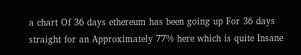a chart Of 36 days ethereum has been going up For 36 days straight for an Approximately 77% here which is quite Insane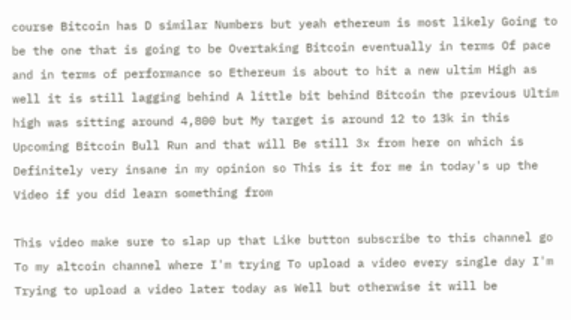course Bitcoin has D similar Numbers but yeah ethereum is most likely Going to be the one that is going to be Overtaking Bitcoin eventually in terms Of pace and in terms of performance so Ethereum is about to hit a new ultim High as well it is still lagging behind A little bit behind Bitcoin the previous Ultim high was sitting around 4,800 but My target is around 12 to 13k in this Upcoming Bitcoin Bull Run and that will Be still 3x from here on which is Definitely very insane in my opinion so This is it for me in today's up the Video if you did learn something from

This video make sure to slap up that Like button subscribe to this channel go To my altcoin channel where I'm trying To upload a video every single day I'm Trying to upload a video later today as Well but otherwise it will be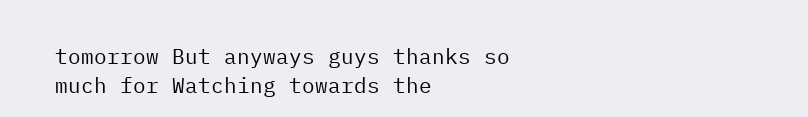tomorrow But anyways guys thanks so much for Watching towards the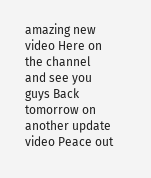amazing new video Here on the channel and see you guys Back tomorrow on another update video Peace out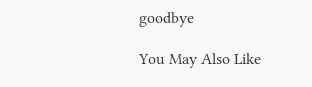goodbye

You May Also Like